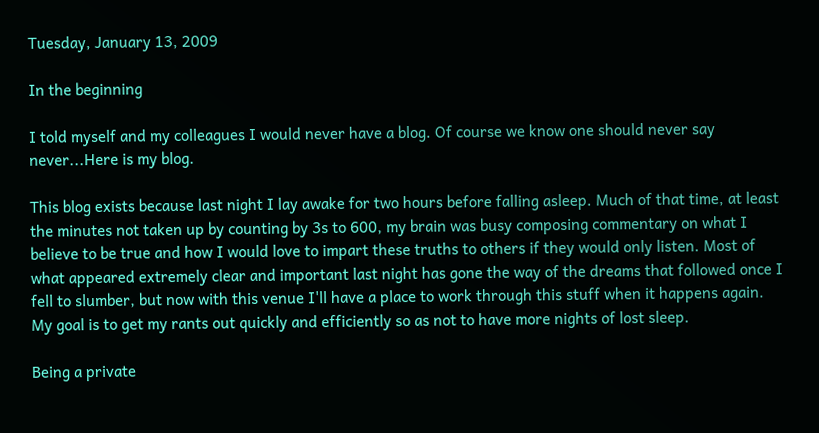Tuesday, January 13, 2009

In the beginning

I told myself and my colleagues I would never have a blog. Of course we know one should never say never...Here is my blog.

This blog exists because last night I lay awake for two hours before falling asleep. Much of that time, at least the minutes not taken up by counting by 3s to 600, my brain was busy composing commentary on what I believe to be true and how I would love to impart these truths to others if they would only listen. Most of what appeared extremely clear and important last night has gone the way of the dreams that followed once I fell to slumber, but now with this venue I'll have a place to work through this stuff when it happens again. My goal is to get my rants out quickly and efficiently so as not to have more nights of lost sleep.

Being a private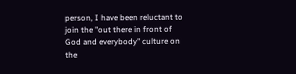person, I have been reluctant to join the "out there in front of God and everybody" culture on the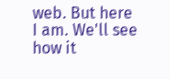web. But here I am. We'll see how it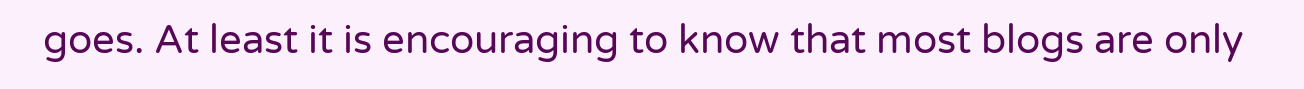goes. At least it is encouraging to know that most blogs are only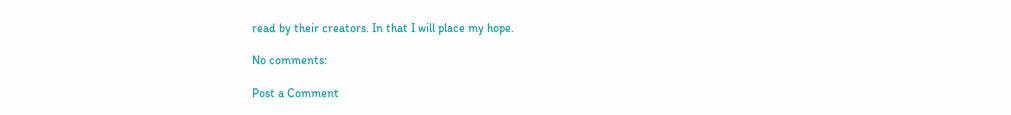read by their creators. In that I will place my hope.

No comments:

Post a Comment